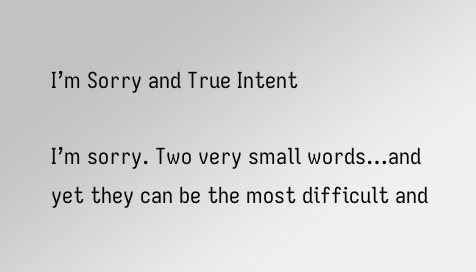I’m Sorry and True Intent

I’m sorry. Two very small words…and yet they can be the most difficult and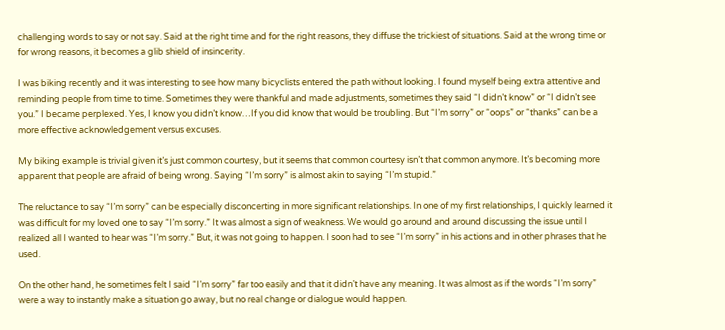challenging words to say or not say. Said at the right time and for the right reasons, they diffuse the trickiest of situations. Said at the wrong time or for wrong reasons, it becomes a glib shield of insincerity.

I was biking recently and it was interesting to see how many bicyclists entered the path without looking. I found myself being extra attentive and reminding people from time to time. Sometimes they were thankful and made adjustments, sometimes they said “I didn’t know” or “I didn’t see you.” I became perplexed. Yes, I know you didn’t know…If you did know that would be troubling. But “I’m sorry” or “oops” or “thanks” can be a more effective acknowledgement versus excuses.

My biking example is trivial given it’s just common courtesy, but it seems that common courtesy isn’t that common anymore. It’s becoming more apparent that people are afraid of being wrong. Saying “I’m sorry” is almost akin to saying “I’m stupid.”

The reluctance to say “I’m sorry” can be especially disconcerting in more significant relationships. In one of my first relationships, I quickly learned it was difficult for my loved one to say “I’m sorry.” It was almost a sign of weakness. We would go around and around discussing the issue until I realized all I wanted to hear was “I’m sorry.” But, it was not going to happen. I soon had to see “I’m sorry” in his actions and in other phrases that he used.

On the other hand, he sometimes felt I said “I’m sorry” far too easily and that it didn’t have any meaning. It was almost as if the words “I’m sorry” were a way to instantly make a situation go away, but no real change or dialogue would happen.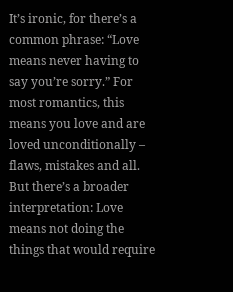It’s ironic, for there’s a common phrase: “Love means never having to say you’re sorry.” For most romantics, this means you love and are loved unconditionally – flaws, mistakes and all. But there’s a broader interpretation: Love means not doing the things that would require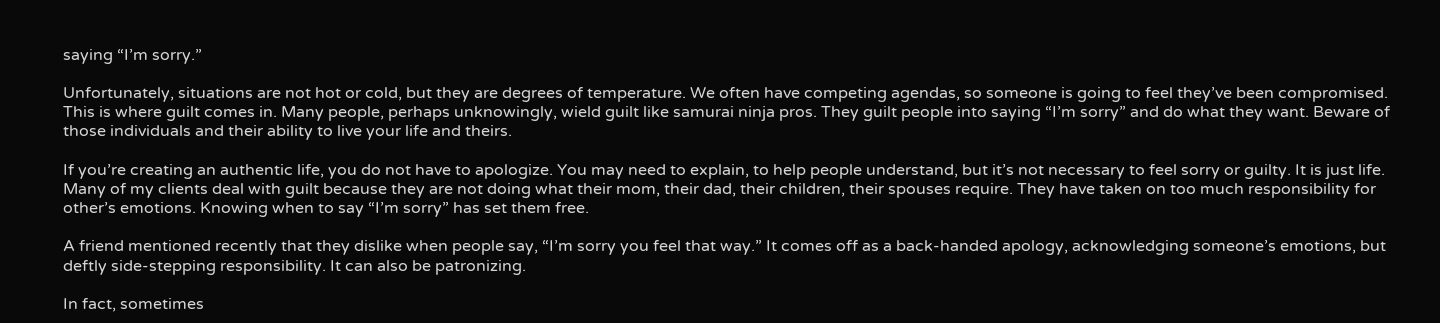saying “I’m sorry.”

Unfortunately, situations are not hot or cold, but they are degrees of temperature. We often have competing agendas, so someone is going to feel they’ve been compromised. This is where guilt comes in. Many people, perhaps unknowingly, wield guilt like samurai ninja pros. They guilt people into saying “I’m sorry” and do what they want. Beware of those individuals and their ability to live your life and theirs.

If you’re creating an authentic life, you do not have to apologize. You may need to explain, to help people understand, but it’s not necessary to feel sorry or guilty. It is just life. Many of my clients deal with guilt because they are not doing what their mom, their dad, their children, their spouses require. They have taken on too much responsibility for other’s emotions. Knowing when to say “I’m sorry” has set them free.

A friend mentioned recently that they dislike when people say, “I’m sorry you feel that way.” It comes off as a back-handed apology, acknowledging someone’s emotions, but deftly side-stepping responsibility. It can also be patronizing.

In fact, sometimes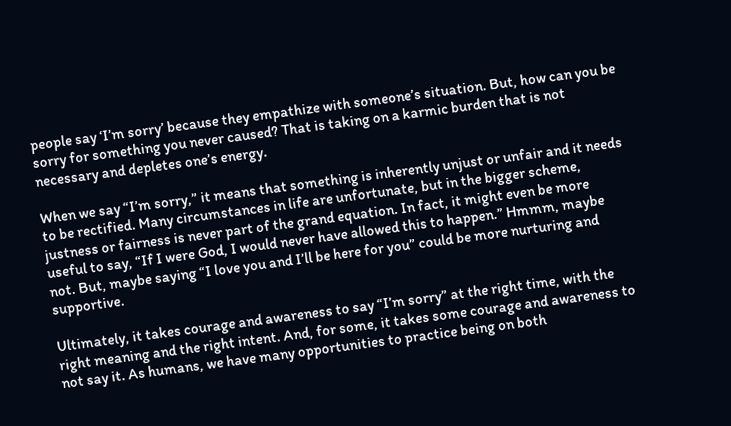people say ‘I’m sorry’ because they empathize with someone’s situation. But, how can you be sorry for something you never caused? That is taking on a karmic burden that is not necessary and depletes one’s energy.

When we say “I’m sorry,” it means that something is inherently unjust or unfair and it needs to be rectified. Many circumstances in life are unfortunate, but in the bigger scheme, justness or fairness is never part of the grand equation. In fact, it might even be more useful to say, “If I were God, I would never have allowed this to happen.” Hmmm, maybe not. But, maybe saying “I love you and I’ll be here for you” could be more nurturing and supportive.

Ultimately, it takes courage and awareness to say “I’m sorry” at the right time, with the right meaning and the right intent. And, for some, it takes some courage and awareness to not say it. As humans, we have many opportunities to practice being on both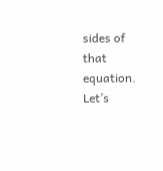sides of that equation. Let’s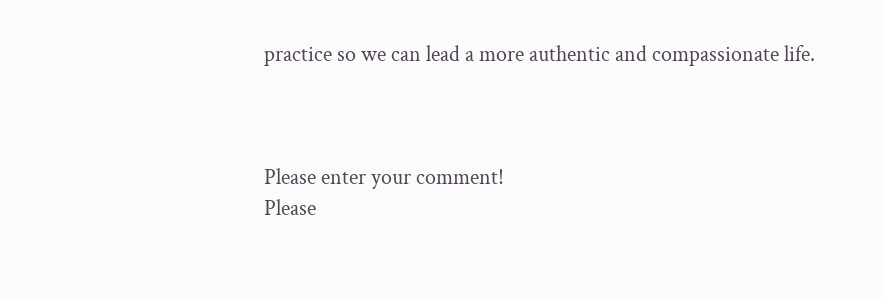practice so we can lead a more authentic and compassionate life.



Please enter your comment!
Please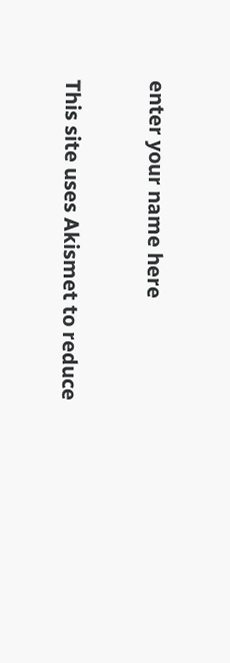enter your name here

This site uses Akismet to reduce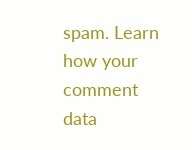spam. Learn how your comment data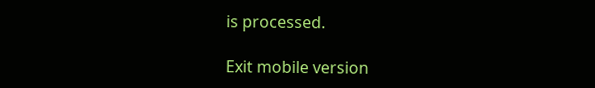is processed.

Exit mobile version